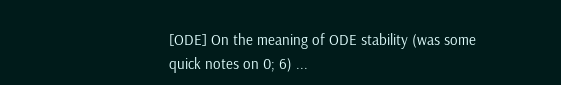[ODE] On the meaning of ODE stability (was some quick notes on 0; 6) ...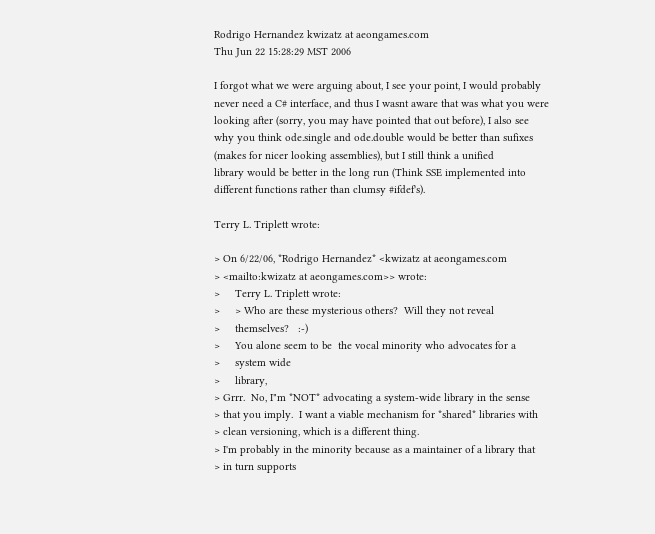Rodrigo Hernandez kwizatz at aeongames.com
Thu Jun 22 15:28:29 MST 2006

I forgot what we were arguing about, I see your point, I would probably
never need a C# interface, and thus I wasnt aware that was what you were
looking after (sorry, you may have pointed that out before), I also see
why you think ode.single and ode.double would be better than sufixes
(makes for nicer looking assemblies), but I still think a unified
library would be better in the long run (Think SSE implemented into
different functions rather than clumsy #ifdef's).

Terry L. Triplett wrote:

> On 6/22/06, *Rodrigo Hernandez* <kwizatz at aeongames.com
> <mailto:kwizatz at aeongames.com>> wrote:
>     Terry L. Triplett wrote:
>     > Who are these mysterious others?  Will they not reveal
>     themselves?   :-)
>     You alone seem to be  the vocal minority who advocates for a
>     system wide
>     library,
> Grrr.  No, I"m *NOT* advocating a system-wide library in the sense
> that you imply.  I want a viable mechanism for *shared* libraries with
> clean versioning, which is a different thing.
> I'm probably in the minority because as a maintainer of a library that
> in turn supports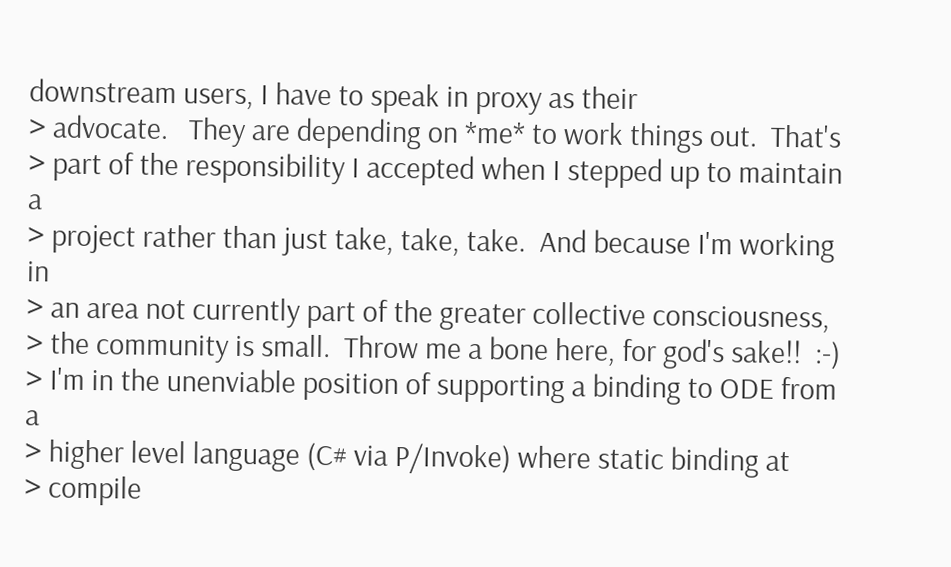downstream users, I have to speak in proxy as their
> advocate.   They are depending on *me* to work things out.  That's
> part of the responsibility I accepted when I stepped up to maintain a
> project rather than just take, take, take.  And because I'm working in
> an area not currently part of the greater collective consciousness,
> the community is small.  Throw me a bone here, for god's sake!!  :-)
> I'm in the unenviable position of supporting a binding to ODE from a
> higher level language (C# via P/Invoke) where static binding at
> compile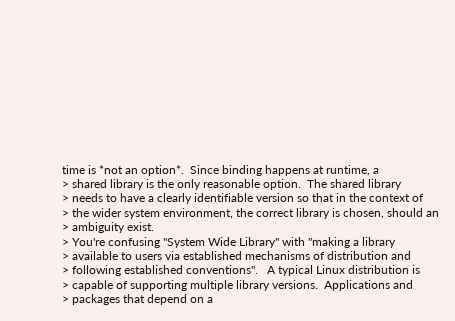time is *not an option*.  Since binding happens at runtime, a
> shared library is the only reasonable option.  The shared library
> needs to have a clearly identifiable version so that in the context of
> the wider system environment, the correct library is chosen, should an
> ambiguity exist.
> You're confusing "System Wide Library" with "making a library
> available to users via established mechanisms of distribution and
> following established conventions".   A typical Linux distribution is
> capable of supporting multiple library versions.  Applications and
> packages that depend on a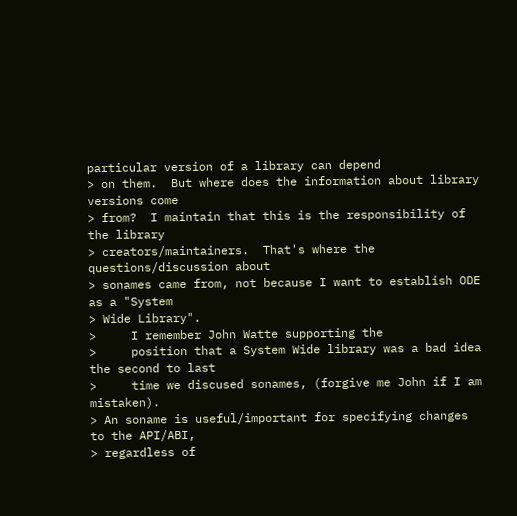particular version of a library can depend
> on them.  But where does the information about library versions come
> from?  I maintain that this is the responsibility of the library
> creators/maintainers.  That's where the questions/discussion about
> sonames came from, not because I want to establish ODE as a "System
> Wide Library".
>     I remember John Watte supporting the
>     position that a System Wide library was a bad idea the second to last
>     time we discused sonames, (forgive me John if I am mistaken).
> An soname is useful/important for specifying changes to the API/ABI,
> regardless of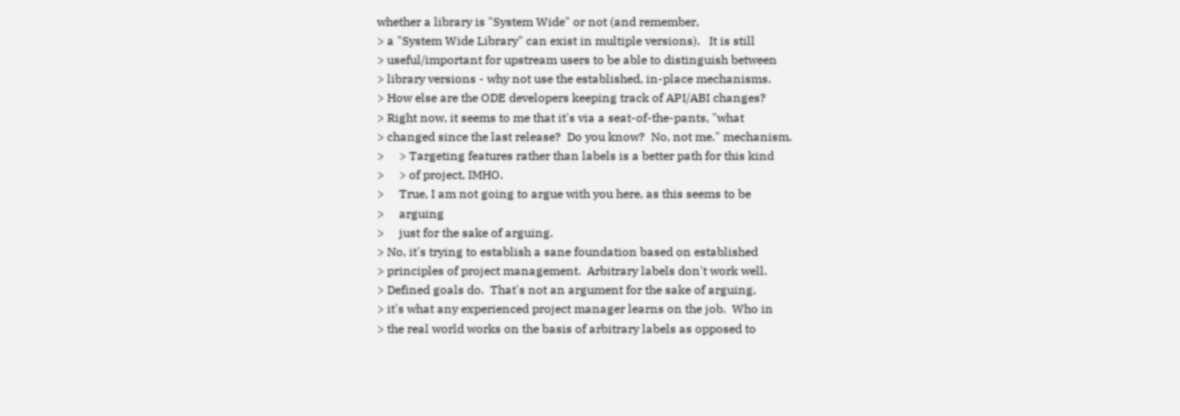whether a library is "System Wide" or not (and remember,
> a "System Wide Library" can exist in multiple versions).   It is still
> useful/important for upstream users to be able to distinguish between
> library versions - why not use the established, in-place mechanisms.
> How else are the ODE developers keeping track of API/ABI changes?
> Right now, it seems to me that it's via a seat-of-the-pants, "what
> changed since the last release?  Do you know?  No, not me." mechanism.
>     > Targeting features rather than labels is a better path for this kind
>     > of project, IMHO.
>     True, I am not going to argue with you here, as this seems to be
>     arguing
>     just for the sake of arguing.
> No, it's trying to establish a sane foundation based on established
> principles of project management.  Arbitrary labels don't work well.
> Defined goals do.  That's not an argument for the sake of arguing,
> it's what any experienced project manager learns on the job.  Who in
> the real world works on the basis of arbitrary labels as opposed to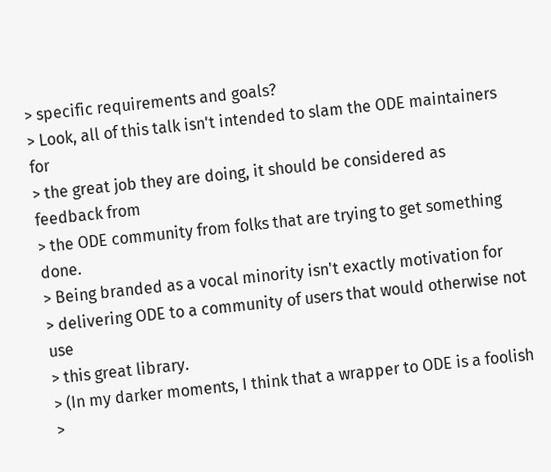> specific requirements and goals?
> Look, all of this talk isn't intended to slam the ODE maintainers for
> the great job they are doing, it should be considered as feedback from
> the ODE community from folks that are trying to get something done.
> Being branded as a vocal minority isn't exactly motivation for
> delivering ODE to a community of users that would otherwise not use
> this great library.
> (In my darker moments, I think that a wrapper to ODE is a foolish
>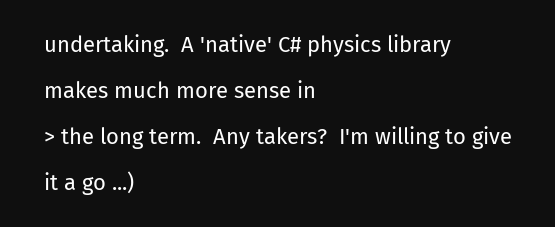undertaking.  A 'native' C# physics library makes much more sense in
> the long term.  Any takers?  I'm willing to give it a go ...)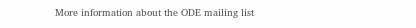More information about the ODE mailing list